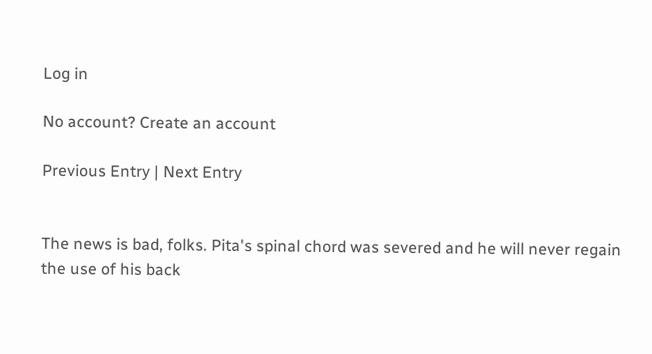Log in

No account? Create an account

Previous Entry | Next Entry


The news is bad, folks. Pita's spinal chord was severed and he will never regain the use of his back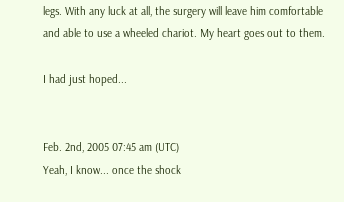legs. With any luck at all, the surgery will leave him comfortable and able to use a wheeled chariot. My heart goes out to them.

I had just hoped...


Feb. 2nd, 2005 07:45 am (UTC)
Yeah, I know... once the shock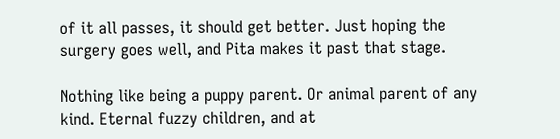of it all passes, it should get better. Just hoping the surgery goes well, and Pita makes it past that stage.

Nothing like being a puppy parent. Or animal parent of any kind. Eternal fuzzy children, and at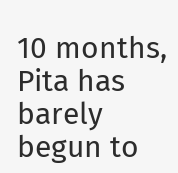10 months, Pita has barely begun to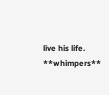live his life. **whimpers**